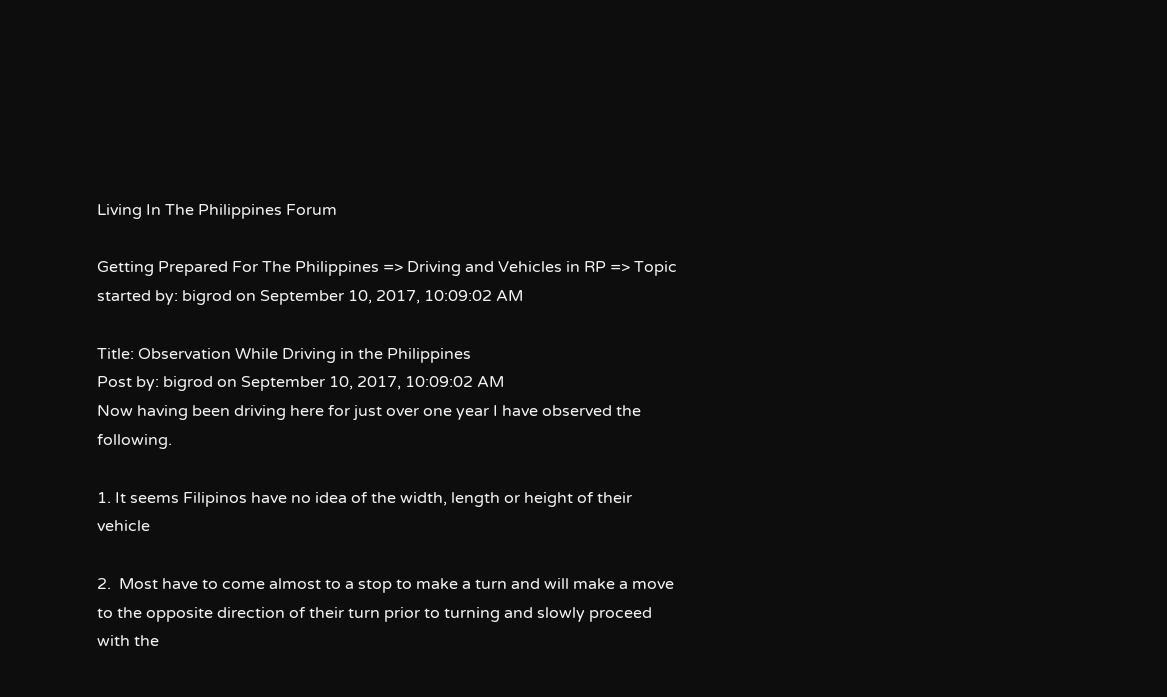Living In The Philippines Forum

Getting Prepared For The Philippines => Driving and Vehicles in RP => Topic started by: bigrod on September 10, 2017, 10:09:02 AM

Title: Observation While Driving in the Philippines
Post by: bigrod on September 10, 2017, 10:09:02 AM
Now having been driving here for just over one year I have observed the following.

1. It seems Filipinos have no idea of the width, length or height of their vehicle

2.  Most have to come almost to a stop to make a turn and will make a move to the opposite direction of their turn prior to turning and slowly proceed with the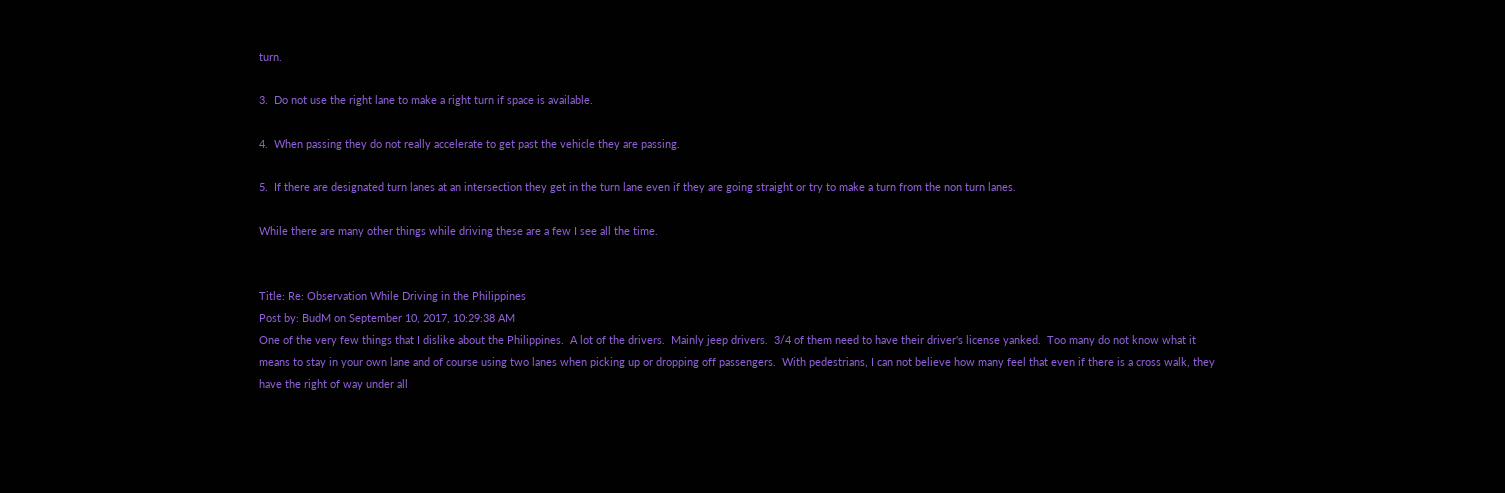turn.

3.  Do not use the right lane to make a right turn if space is available.

4.  When passing they do not really accelerate to get past the vehicle they are passing.

5.  If there are designated turn lanes at an intersection they get in the turn lane even if they are going straight or try to make a turn from the non turn lanes.

While there are many other things while driving these are a few I see all the time.


Title: Re: Observation While Driving in the Philippines
Post by: BudM on September 10, 2017, 10:29:38 AM
One of the very few things that I dislike about the Philippines.  A lot of the drivers.  Mainly jeep drivers.  3/4 of them need to have their driver's license yanked.  Too many do not know what it means to stay in your own lane and of course using two lanes when picking up or dropping off passengers.  With pedestrians, I can not believe how many feel that even if there is a cross walk, they have the right of way under all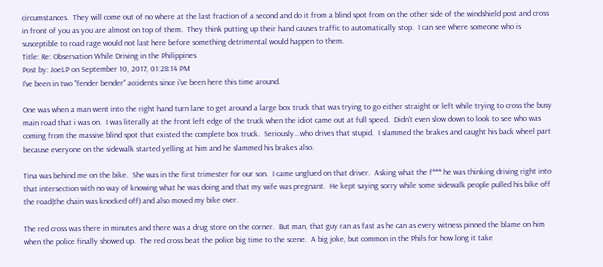circumstances.  They will come out of no where at the last fraction of a second and do it from a blind spot from on the other side of the windshield post and cross in front of you as you are almost on top of them.  They think putting up their hand causes traffic to automatically stop.  I can see where someone who is susceptible to road rage would not last here before something detrimental would happen to them.
Title: Re: Observation While Driving in the Philippines
Post by: JoeLP on September 10, 2017, 01:28:14 PM
I've been in two "fender bender" accidents since i've been here this time around.

One was when a man went into the right hand turn lane to get around a large box truck that was trying to go either straight or left while trying to cross the busy main road that i was on.  I was literally at the front left edge of the truck when the idiot came out at full speed.  Didn't even slow down to look to see who was coming from the massive blind spot that existed the complete box truck.  Seriously...who drives that stupid.  I slammed the brakes and caught his back wheel part because everyone on the sidewalk started yelling at him and he slammed his brakes also.

Tina was behind me on the bike.  She was in the first trimester for our son.  I came unglued on that driver.  Asking what the f*** he was thinking driving right into that intersection with no way of knowing what he was doing and that my wife was pregnant.  He kept saying sorry while some sidewalk people pulled his bike off the road(the chain was knocked off) and also moved my bike over.

The red cross was there in minutes and there was a drug store on the corner.  But man, that guy ran as fast as he can as every witness pinned the blame on him when the police finally showed up.  The red cross beat the police big time to the scene.  A big joke, but common in the Phils for how long it take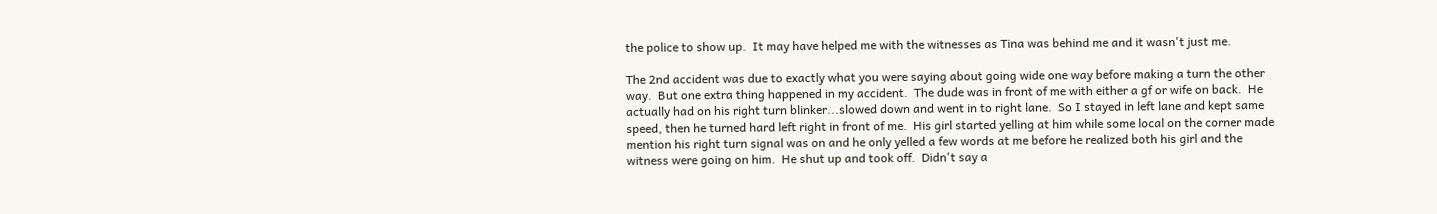the police to show up.  It may have helped me with the witnesses as Tina was behind me and it wasn't just me.

The 2nd accident was due to exactly what you were saying about going wide one way before making a turn the other way.  But one extra thing happened in my accident.  The dude was in front of me with either a gf or wife on back.  He actually had on his right turn blinker...slowed down and went in to right lane.  So I stayed in left lane and kept same speed, then he turned hard left right in front of me.  His girl started yelling at him while some local on the corner made mention his right turn signal was on and he only yelled a few words at me before he realized both his girl and the witness were going on him.  He shut up and took off.  Didn't say a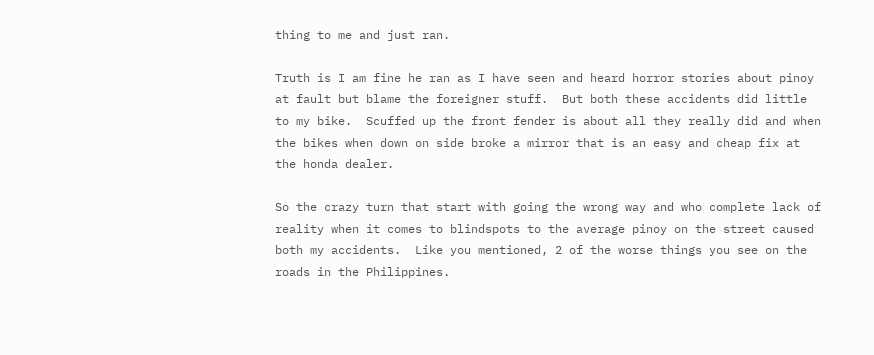thing to me and just ran.

Truth is I am fine he ran as I have seen and heard horror stories about pinoy at fault but blame the foreigner stuff.  But both these accidents did little to my bike.  Scuffed up the front fender is about all they really did and when the bikes when down on side broke a mirror that is an easy and cheap fix at the honda dealer.

So the crazy turn that start with going the wrong way and who complete lack of reality when it comes to blindspots to the average pinoy on the street caused both my accidents.  Like you mentioned, 2 of the worse things you see on the roads in the Philippines.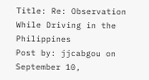Title: Re: Observation While Driving in the Philippines
Post by: jjcabgou on September 10,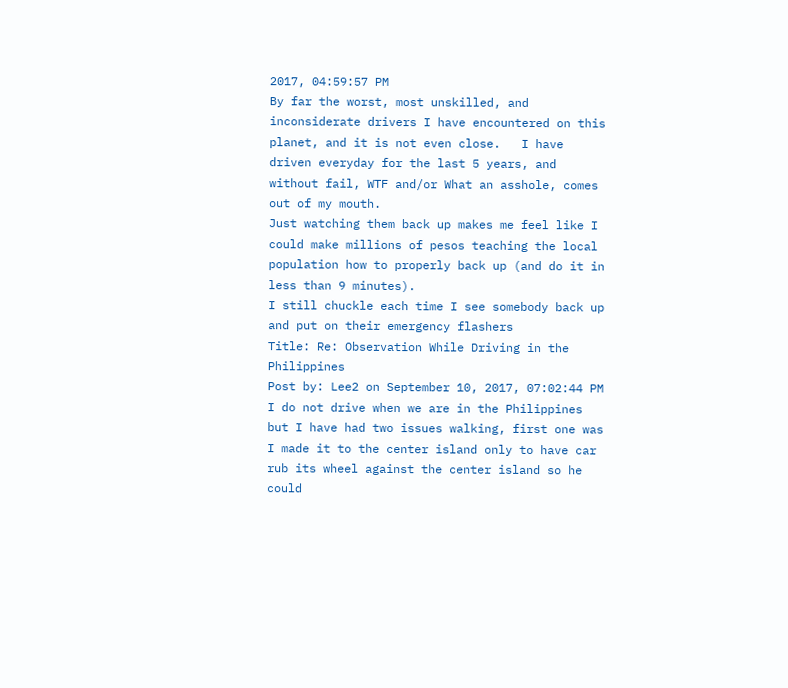2017, 04:59:57 PM
By far the worst, most unskilled, and inconsiderate drivers I have encountered on this planet, and it is not even close.   I have driven everyday for the last 5 years, and without fail, WTF and/or What an asshole, comes out of my mouth.
Just watching them back up makes me feel like I could make millions of pesos teaching the local population how to properly back up (and do it in less than 9 minutes).
I still chuckle each time I see somebody back up and put on their emergency flashers
Title: Re: Observation While Driving in the Philippines
Post by: Lee2 on September 10, 2017, 07:02:44 PM
I do not drive when we are in the Philippines but I have had two issues walking, first one was I made it to the center island only to have car rub its wheel against the center island so he could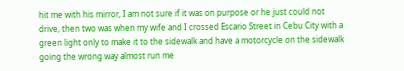hit me with his mirror, I am not sure if it was on purpose or he just could not drive, then two was when my wife and I crossed Escario Street in Cebu City with a green light only to make it to the sidewalk and have a motorcycle on the sidewalk going the wrong way almost run me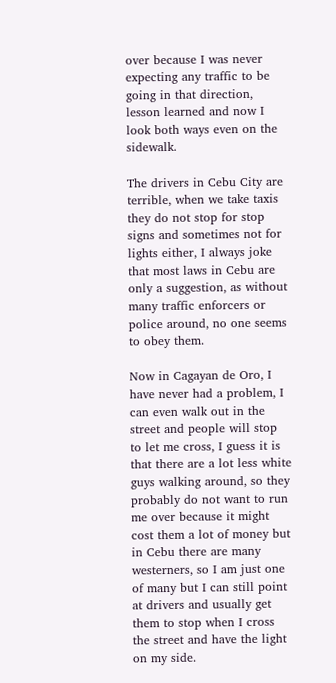over because I was never expecting any traffic to be going in that direction, lesson learned and now I look both ways even on the sidewalk.

The drivers in Cebu City are terrible, when we take taxis they do not stop for stop signs and sometimes not for lights either, I always joke that most laws in Cebu are only a suggestion, as without many traffic enforcers or police around, no one seems to obey them.

Now in Cagayan de Oro, I have never had a problem, I can even walk out in the street and people will stop to let me cross, I guess it is that there are a lot less white guys walking around, so they probably do not want to run me over because it might cost them a lot of money but in Cebu there are many westerners, so I am just one of many but I can still point at drivers and usually get them to stop when I cross the street and have the light on my side.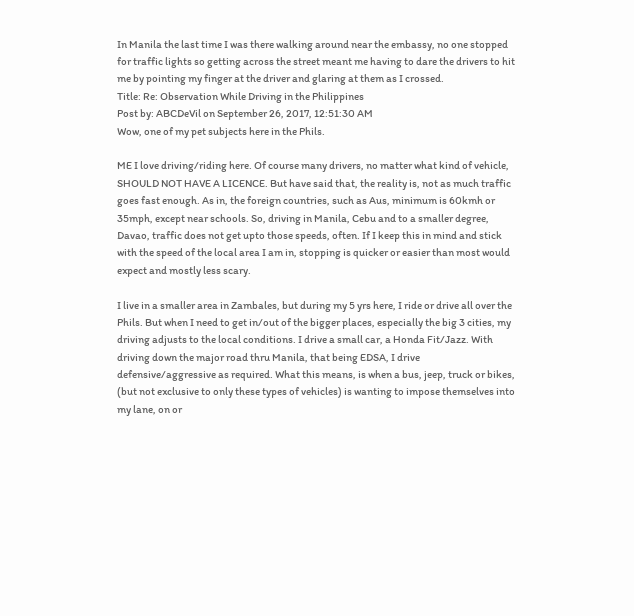In Manila the last time I was there walking around near the embassy, no one stopped for traffic lights so getting across the street meant me having to dare the drivers to hit me by pointing my finger at the driver and glaring at them as I crossed.
Title: Re: Observation While Driving in the Philippines
Post by: ABCDeVil on September 26, 2017, 12:51:30 AM
Wow, one of my pet subjects here in the Phils.

ME I love driving/riding here. Of course many drivers, no matter what kind of vehicle, SHOULD NOT HAVE A LICENCE. But have said that, the reality is, not as much traffic goes fast enough. As in, the foreign countries, such as Aus, minimum is 60kmh or 35mph, except near schools. So, driving in Manila, Cebu and to a smaller degree, Davao, traffic does not get upto those speeds, often. If I keep this in mind and stick with the speed of the local area I am in, stopping is quicker or easier than most would expect and mostly less scary.

I live in a smaller area in Zambales, but during my 5 yrs here, I ride or drive all over the Phils. But when I need to get in/out of the bigger places, especially the big 3 cities, my driving adjusts to the local conditions. I drive a small car, a Honda Fit/Jazz. With driving down the major road thru Manila, that being EDSA, I drive defensive/aggressive as required. What this means, is when a bus, jeep, truck or bikes, (but not exclusive to only these types of vehicles) is wanting to impose themselves into my lane, on or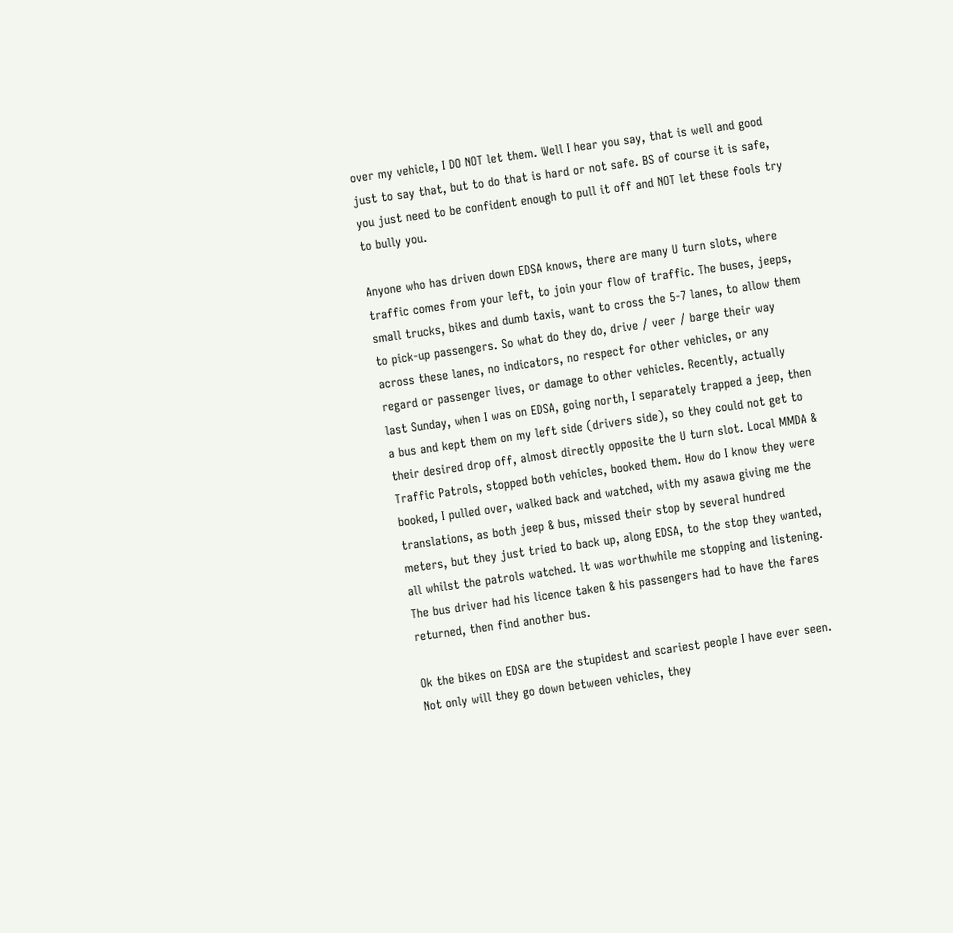over my vehicle, I DO NOT let them. Well I hear you say, that is well and good just to say that, but to do that is hard or not safe. BS of course it is safe, you just need to be confident enough to pull it off and NOT let these fools try to bully you.

Anyone who has driven down EDSA knows, there are many U turn slots, where traffic comes from your left, to join your flow of traffic. The buses, jeeps, small trucks, bikes and dumb taxis, want to cross the 5-7 lanes, to allow them to pick-up passengers. So what do they do, drive / veer / barge their way across these lanes, no indicators, no respect for other vehicles, or any regard or passenger lives, or damage to other vehicles. Recently, actually last Sunday, when I was on EDSA, going north, I separately trapped a jeep, then a bus and kept them on my left side (drivers side), so they could not get to their desired drop off, almost directly opposite the U turn slot. Local MMDA & Traffic Patrols, stopped both vehicles, booked them. How do I know they were booked, I pulled over, walked back and watched, with my asawa giving me the translations, as both jeep & bus, missed their stop by several hundred meters, but they just tried to back up, along EDSA, to the stop they wanted, all whilst the patrols watched. lt was worthwhile me stopping and listening. The bus driver had his licence taken & his passengers had to have the fares returned, then find another bus.

Ok the bikes on EDSA are the stupidest and scariest people I have ever seen. Not only will they go down between vehicles, they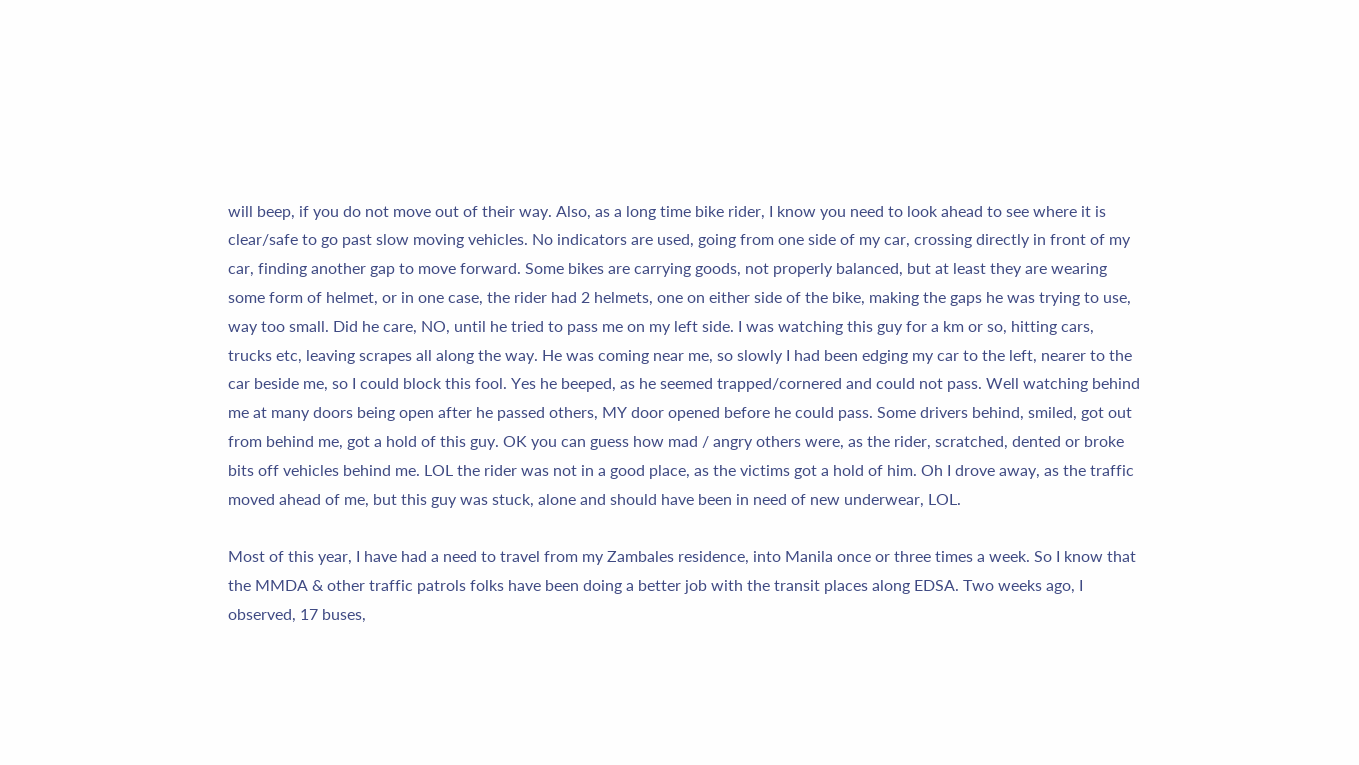will beep, if you do not move out of their way. Also, as a long time bike rider, I know you need to look ahead to see where it is clear/safe to go past slow moving vehicles. No indicators are used, going from one side of my car, crossing directly in front of my car, finding another gap to move forward. Some bikes are carrying goods, not properly balanced, but at least they are wearing some form of helmet, or in one case, the rider had 2 helmets, one on either side of the bike, making the gaps he was trying to use, way too small. Did he care, NO, until he tried to pass me on my left side. I was watching this guy for a km or so, hitting cars, trucks etc, leaving scrapes all along the way. He was coming near me, so slowly I had been edging my car to the left, nearer to the car beside me, so I could block this fool. Yes he beeped, as he seemed trapped/cornered and could not pass. Well watching behind me at many doors being open after he passed others, MY door opened before he could pass. Some drivers behind, smiled, got out from behind me, got a hold of this guy. OK you can guess how mad / angry others were, as the rider, scratched, dented or broke bits off vehicles behind me. LOL the rider was not in a good place, as the victims got a hold of him. Oh I drove away, as the traffic moved ahead of me, but this guy was stuck, alone and should have been in need of new underwear, LOL.

Most of this year, I have had a need to travel from my Zambales residence, into Manila once or three times a week. So I know that the MMDA & other traffic patrols folks have been doing a better job with the transit places along EDSA. Two weeks ago, I observed, 17 buses,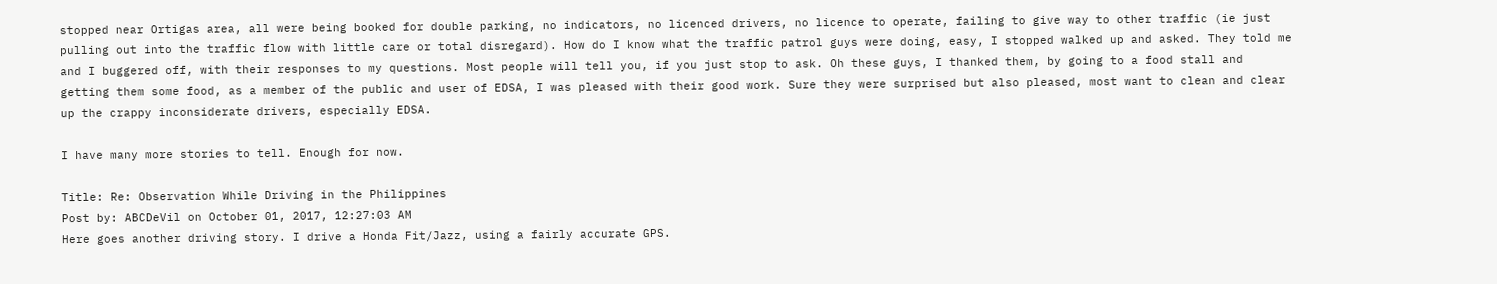stopped near Ortigas area, all were being booked for double parking, no indicators, no licenced drivers, no licence to operate, failing to give way to other traffic (ie just pulling out into the traffic flow with little care or total disregard). How do I know what the traffic patrol guys were doing, easy, I stopped walked up and asked. They told me and I buggered off, with their responses to my questions. Most people will tell you, if you just stop to ask. Oh these guys, I thanked them, by going to a food stall and getting them some food, as a member of the public and user of EDSA, I was pleased with their good work. Sure they were surprised but also pleased, most want to clean and clear up the crappy inconsiderate drivers, especially EDSA.

I have many more stories to tell. Enough for now.

Title: Re: Observation While Driving in the Philippines
Post by: ABCDeVil on October 01, 2017, 12:27:03 AM
Here goes another driving story. I drive a Honda Fit/Jazz, using a fairly accurate GPS.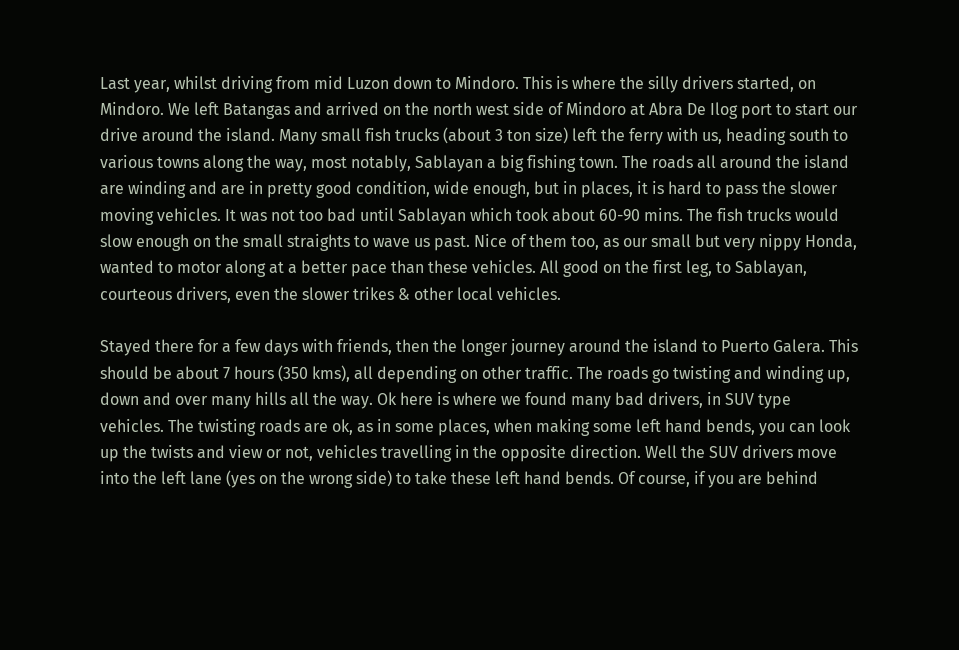Last year, whilst driving from mid Luzon down to Mindoro. This is where the silly drivers started, on Mindoro. We left Batangas and arrived on the north west side of Mindoro at Abra De Ilog port to start our drive around the island. Many small fish trucks (about 3 ton size) left the ferry with us, heading south to various towns along the way, most notably, Sablayan a big fishing town. The roads all around the island are winding and are in pretty good condition, wide enough, but in places, it is hard to pass the slower moving vehicles. It was not too bad until Sablayan which took about 60-90 mins. The fish trucks would slow enough on the small straights to wave us past. Nice of them too, as our small but very nippy Honda, wanted to motor along at a better pace than these vehicles. All good on the first leg, to Sablayan, courteous drivers, even the slower trikes & other local vehicles.

Stayed there for a few days with friends, then the longer journey around the island to Puerto Galera. This should be about 7 hours (350 kms), all depending on other traffic. The roads go twisting and winding up, down and over many hills all the way. Ok here is where we found many bad drivers, in SUV type vehicles. The twisting roads are ok, as in some places, when making some left hand bends, you can look up the twists and view or not, vehicles travelling in the opposite direction. Well the SUV drivers move into the left lane (yes on the wrong side) to take these left hand bends. Of course, if you are behind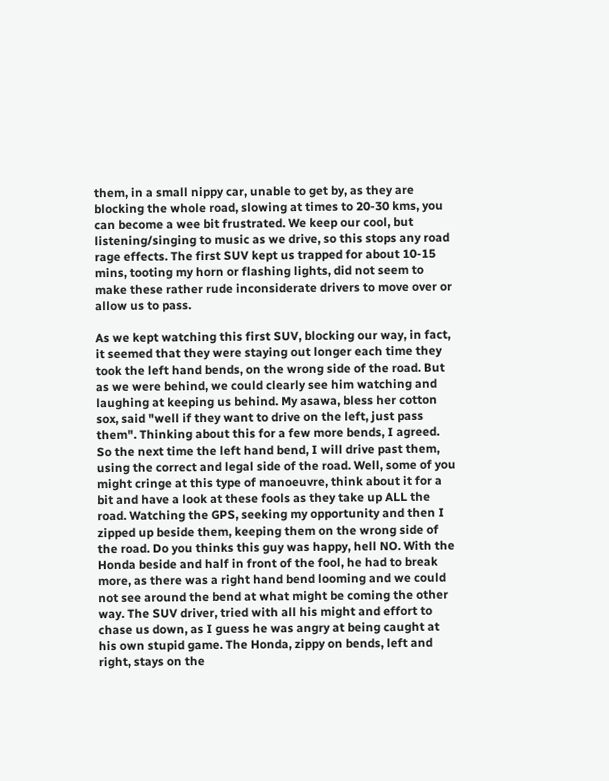them, in a small nippy car, unable to get by, as they are blocking the whole road, slowing at times to 20-30 kms, you can become a wee bit frustrated. We keep our cool, but listening/singing to music as we drive, so this stops any road rage effects. The first SUV kept us trapped for about 10-15 mins, tooting my horn or flashing lights, did not seem to make these rather rude inconsiderate drivers to move over or allow us to pass.

As we kept watching this first SUV, blocking our way, in fact, it seemed that they were staying out longer each time they took the left hand bends, on the wrong side of the road. But as we were behind, we could clearly see him watching and laughing at keeping us behind. My asawa, bless her cotton sox, said "well if they want to drive on the left, just pass them". Thinking about this for a few more bends, I agreed. So the next time the left hand bend, I will drive past them, using the correct and legal side of the road. Well, some of you might cringe at this type of manoeuvre, think about it for a bit and have a look at these fools as they take up ALL the road. Watching the GPS, seeking my opportunity and then I zipped up beside them, keeping them on the wrong side of the road. Do you thinks this guy was happy, hell NO. With the Honda beside and half in front of the fool, he had to break more, as there was a right hand bend looming and we could not see around the bend at what might be coming the other way. The SUV driver, tried with all his might and effort to chase us down, as I guess he was angry at being caught at his own stupid game. The Honda, zippy on bends, left and right, stays on the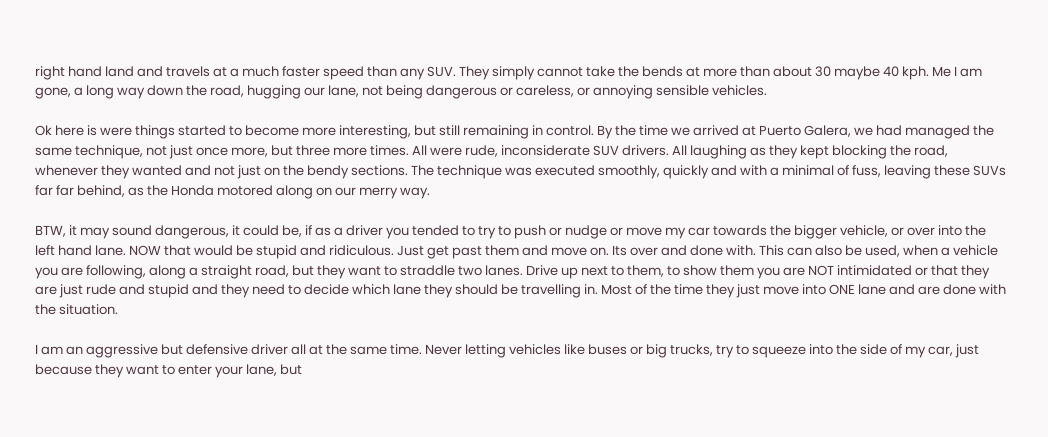right hand land and travels at a much faster speed than any SUV. They simply cannot take the bends at more than about 30 maybe 40 kph. Me I am gone, a long way down the road, hugging our lane, not being dangerous or careless, or annoying sensible vehicles.

Ok here is were things started to become more interesting, but still remaining in control. By the time we arrived at Puerto Galera, we had managed the same technique, not just once more, but three more times. All were rude, inconsiderate SUV drivers. All laughing as they kept blocking the road, whenever they wanted and not just on the bendy sections. The technique was executed smoothly, quickly and with a minimal of fuss, leaving these SUVs far far behind, as the Honda motored along on our merry way.

BTW, it may sound dangerous, it could be, if as a driver you tended to try to push or nudge or move my car towards the bigger vehicle, or over into the left hand lane. NOW that would be stupid and ridiculous. Just get past them and move on. Its over and done with. This can also be used, when a vehicle you are following, along a straight road, but they want to straddle two lanes. Drive up next to them, to show them you are NOT intimidated or that they are just rude and stupid and they need to decide which lane they should be travelling in. Most of the time they just move into ONE lane and are done with the situation.

I am an aggressive but defensive driver all at the same time. Never letting vehicles like buses or big trucks, try to squeeze into the side of my car, just because they want to enter your lane, but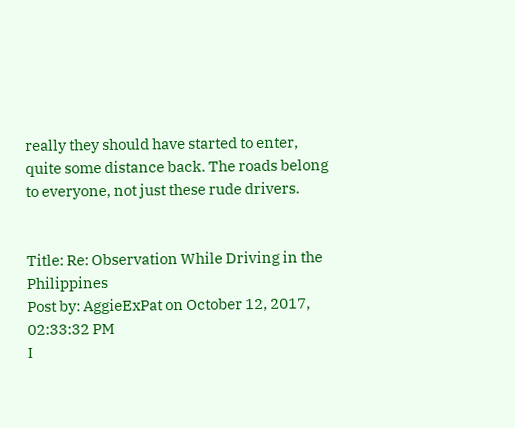really they should have started to enter, quite some distance back. The roads belong to everyone, not just these rude drivers.


Title: Re: Observation While Driving in the Philippines
Post by: AggieExPat on October 12, 2017, 02:33:32 PM
I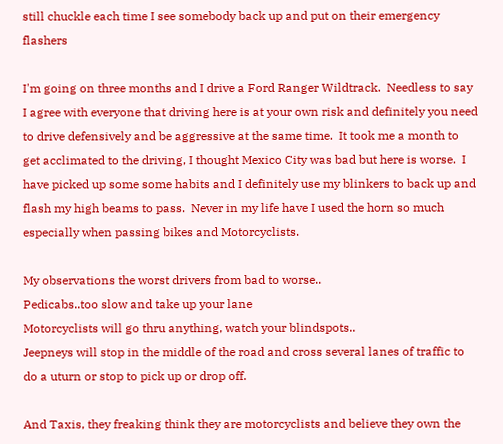still chuckle each time I see somebody back up and put on their emergency flashers

I'm going on three months and I drive a Ford Ranger Wildtrack.  Needless to say I agree with everyone that driving here is at your own risk and definitely you need to drive defensively and be aggressive at the same time.  It took me a month to get acclimated to the driving, I thought Mexico City was bad but here is worse.  I have picked up some some habits and I definitely use my blinkers to back up and flash my high beams to pass.  Never in my life have I used the horn so much especially when passing bikes and Motorcyclists.

My observations the worst drivers from bad to worse..
Pedicabs..too slow and take up your lane
Motorcyclists will go thru anything, watch your blindspots..
Jeepneys will stop in the middle of the road and cross several lanes of traffic to do a uturn or stop to pick up or drop off.

And Taxis, they freaking think they are motorcyclists and believe they own the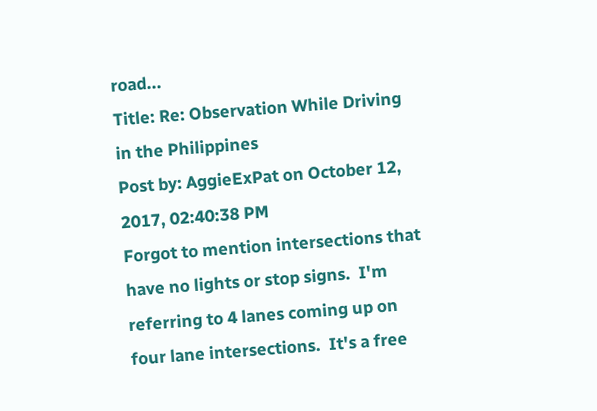road...
Title: Re: Observation While Driving in the Philippines
Post by: AggieExPat on October 12, 2017, 02:40:38 PM
Forgot to mention intersections that have no lights or stop signs.  I'm referring to 4 lanes coming up on four lane intersections.  It's a free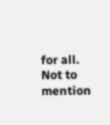for all. Not to mention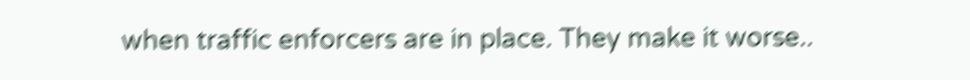when traffic enforcers are in place. They make it worse..